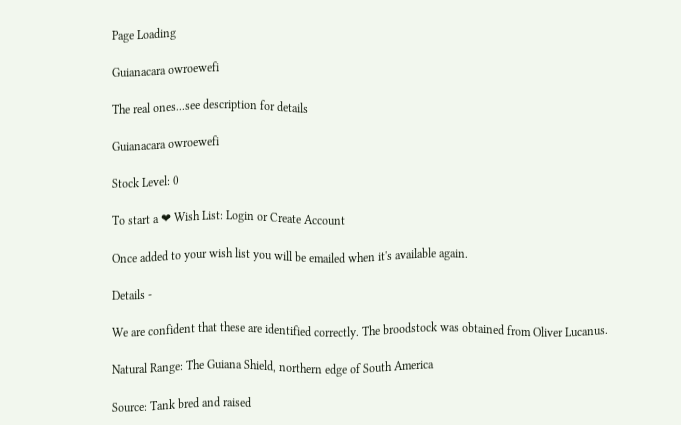Page Loading

Guianacara owroewefi

The real ones...see description for details

Guianacara owroewefi

Stock Level: 0

To start a ❤ Wish List: Login or Create Account

Once added to your wish list you will be emailed when it's available again.

Details -

We are confident that these are identified correctly. The broodstock was obtained from Oliver Lucanus.

Natural Range: The Guiana Shield, northern edge of South America

Source: Tank bred and raised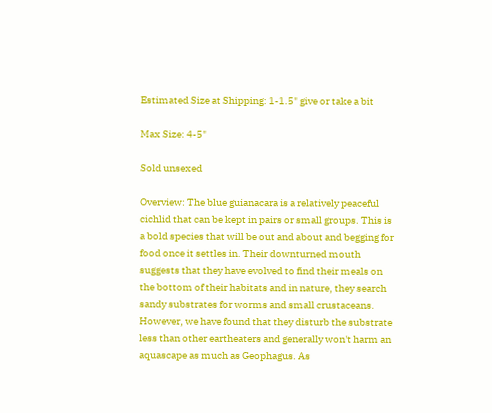Estimated Size at Shipping: 1-1.5" give or take a bit

Max Size: 4-5"

Sold unsexed

Overview: The blue guianacara is a relatively peaceful cichlid that can be kept in pairs or small groups. This is a bold species that will be out and about and begging for food once it settles in. Their downturned mouth suggests that they have evolved to find their meals on the bottom of their habitats and in nature, they search sandy substrates for worms and small crustaceans. However, we have found that they disturb the substrate less than other eartheaters and generally won't harm an aquascape as much as Geophagus. As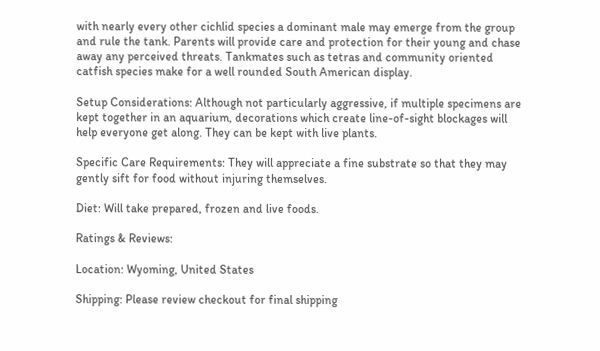with nearly every other cichlid species a dominant male may emerge from the group and rule the tank. Parents will provide care and protection for their young and chase away any perceived threats. Tankmates such as tetras and community oriented catfish species make for a well rounded South American display.

Setup Considerations: Although not particularly aggressive, if multiple specimens are kept together in an aquarium, decorations which create line-of-sight blockages will help everyone get along. They can be kept with live plants.

Specific Care Requirements: They will appreciate a fine substrate so that they may gently sift for food without injuring themselves.

Diet: Will take prepared, frozen and live foods.

Ratings & Reviews:

Location: Wyoming, United States

Shipping: Please review checkout for final shipping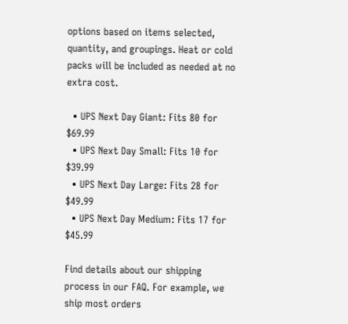options based on items selected, quantity, and groupings. Heat or cold packs will be included as needed at no extra cost.

  • UPS Next Day Giant: Fits 80 for $69.99
  • UPS Next Day Small: Fits 10 for $39.99
  • UPS Next Day Large: Fits 28 for $49.99
  • UPS Next Day Medium: Fits 17 for $45.99

Find details about our shipping process in our FAQ. For example, we ship most orders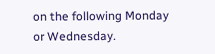on the following Monday or Wednesday.